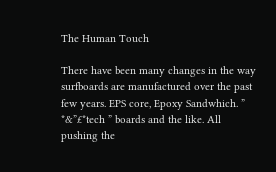The Human Touch

There have been many changes in the way surfboards are manufactured over the past few years. EPS core, Epoxy Sandwhich. ” *&”£*tech ” boards and the like. All pushing the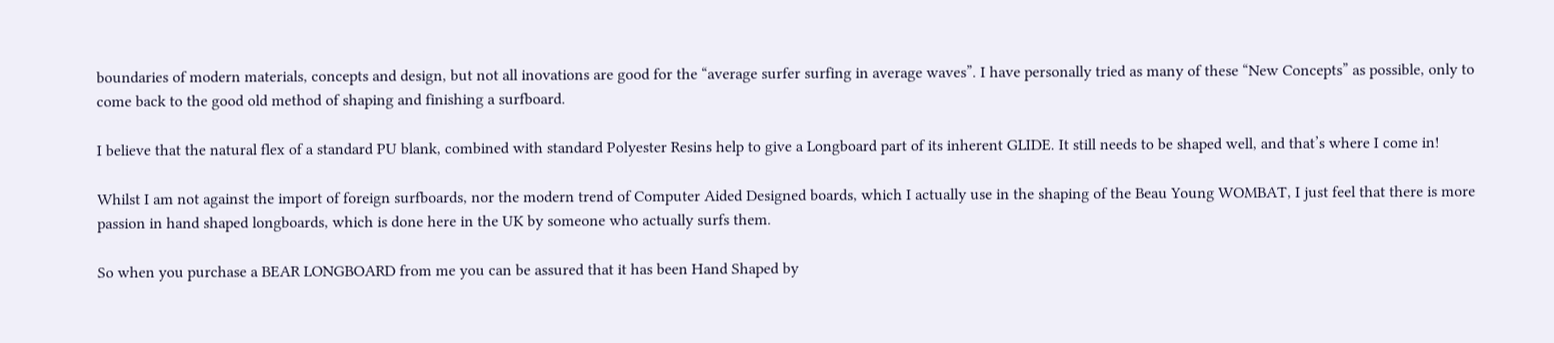boundaries of modern materials, concepts and design, but not all inovations are good for the “average surfer surfing in average waves”. I have personally tried as many of these “New Concepts” as possible, only to come back to the good old method of shaping and finishing a surfboard.

I believe that the natural flex of a standard PU blank, combined with standard Polyester Resins help to give a Longboard part of its inherent GLIDE. It still needs to be shaped well, and that’s where I come in!

Whilst I am not against the import of foreign surfboards, nor the modern trend of Computer Aided Designed boards, which I actually use in the shaping of the Beau Young WOMBAT, I just feel that there is more passion in hand shaped longboards, which is done here in the UK by someone who actually surfs them.

So when you purchase a BEAR LONGBOARD from me you can be assured that it has been Hand Shaped by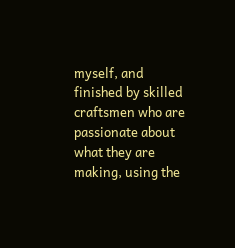myself, and finished by skilled craftsmen who are passionate about what they are making, using the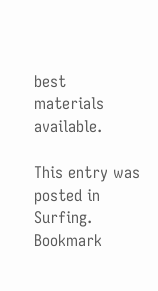best materials available.

This entry was posted in Surfing. Bookmark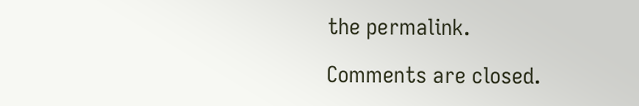the permalink.

Comments are closed.